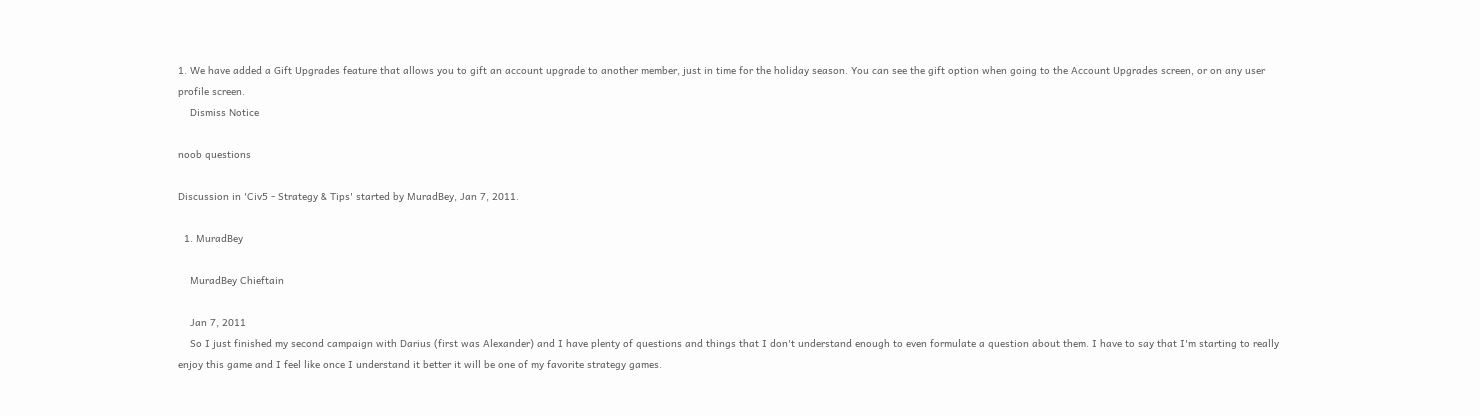1. We have added a Gift Upgrades feature that allows you to gift an account upgrade to another member, just in time for the holiday season. You can see the gift option when going to the Account Upgrades screen, or on any user profile screen.
    Dismiss Notice

noob questions

Discussion in 'Civ5 - Strategy & Tips' started by MuradBey, Jan 7, 2011.

  1. MuradBey

    MuradBey Chieftain

    Jan 7, 2011
    So I just finished my second campaign with Darius (first was Alexander) and I have plenty of questions and things that I don't understand enough to even formulate a question about them. I have to say that I'm starting to really enjoy this game and I feel like once I understand it better it will be one of my favorite strategy games.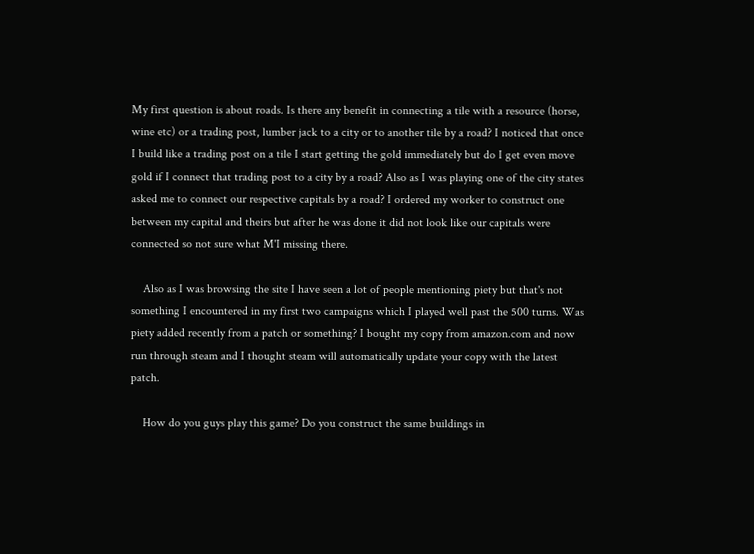My first question is about roads. Is there any benefit in connecting a tile with a resource (horse, wine etc) or a trading post, lumber jack to a city or to another tile by a road? I noticed that once I build like a trading post on a tile I start getting the gold immediately but do I get even move gold if I connect that trading post to a city by a road? Also as I was playing one of the city states asked me to connect our respective capitals by a road? I ordered my worker to construct one between my capital and theirs but after he was done it did not look like our capitals were connected so not sure what M'I missing there.

    Also as I was browsing the site I have seen a lot of people mentioning piety but that's not something I encountered in my first two campaigns which I played well past the 500 turns. Was piety added recently from a patch or something? I bought my copy from amazon.com and now run through steam and I thought steam will automatically update your copy with the latest patch.

    How do you guys play this game? Do you construct the same buildings in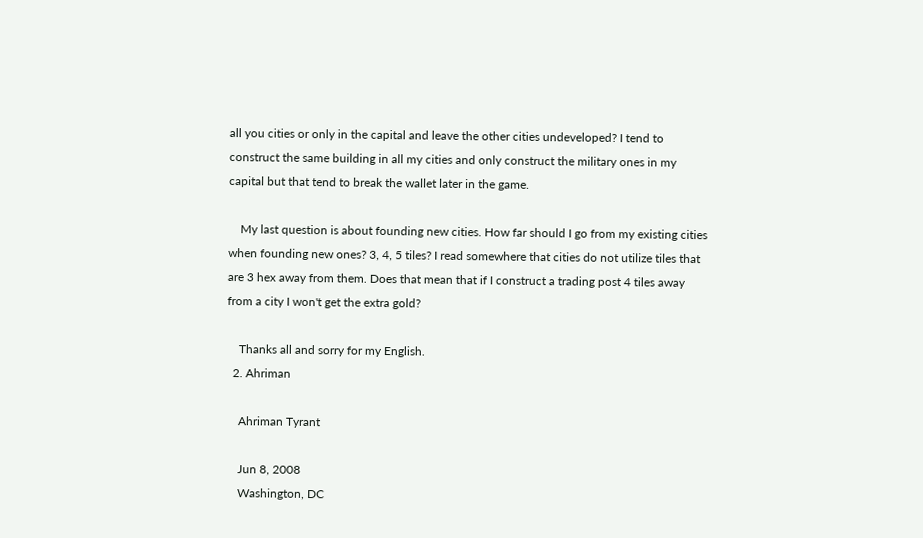all you cities or only in the capital and leave the other cities undeveloped? I tend to construct the same building in all my cities and only construct the military ones in my capital but that tend to break the wallet later in the game.

    My last question is about founding new cities. How far should I go from my existing cities when founding new ones? 3, 4, 5 tiles? I read somewhere that cities do not utilize tiles that are 3 hex away from them. Does that mean that if I construct a trading post 4 tiles away from a city I won't get the extra gold?

    Thanks all and sorry for my English.
  2. Ahriman

    Ahriman Tyrant

    Jun 8, 2008
    Washington, DC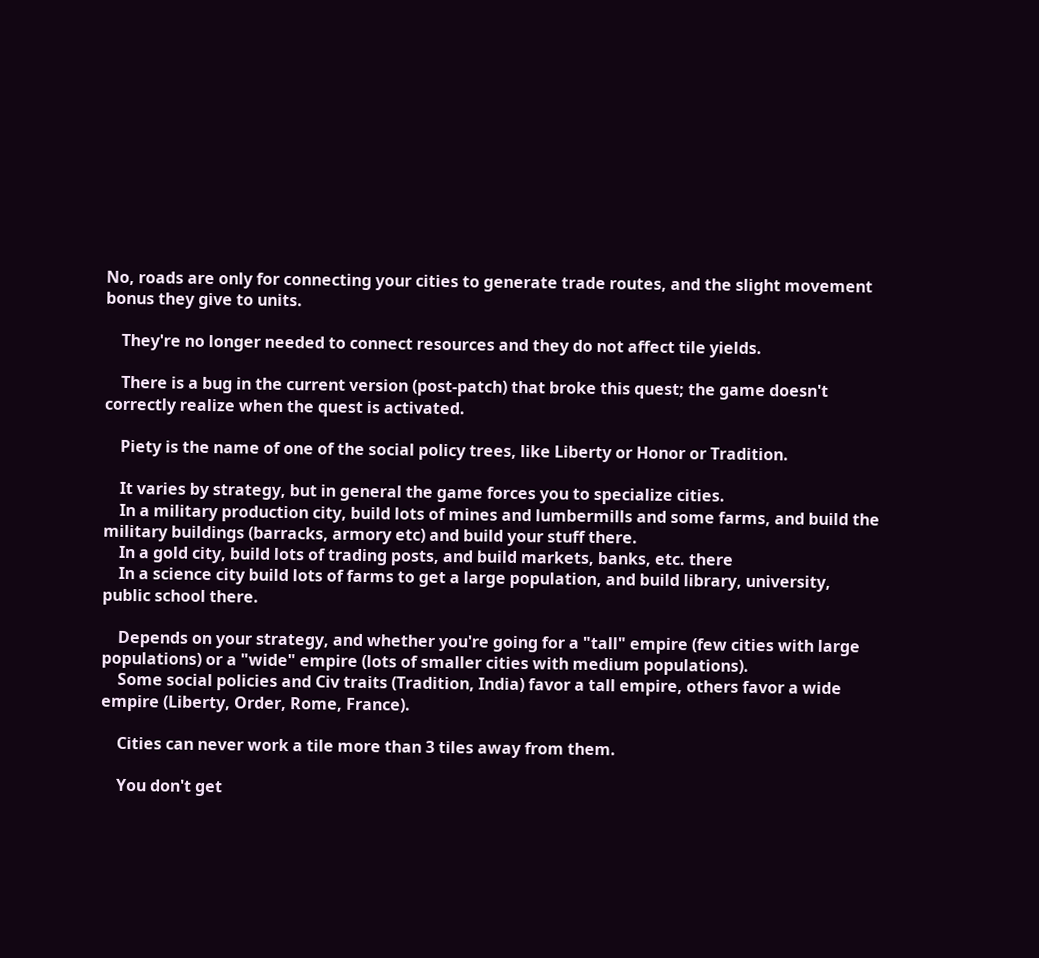No, roads are only for connecting your cities to generate trade routes, and the slight movement bonus they give to units.

    They're no longer needed to connect resources and they do not affect tile yields.

    There is a bug in the current version (post-patch) that broke this quest; the game doesn't correctly realize when the quest is activated.

    Piety is the name of one of the social policy trees, like Liberty or Honor or Tradition.

    It varies by strategy, but in general the game forces you to specialize cities.
    In a military production city, build lots of mines and lumbermills and some farms, and build the military buildings (barracks, armory etc) and build your stuff there.
    In a gold city, build lots of trading posts, and build markets, banks, etc. there
    In a science city build lots of farms to get a large population, and build library, university, public school there.

    Depends on your strategy, and whether you're going for a "tall" empire (few cities with large populations) or a "wide" empire (lots of smaller cities with medium populations).
    Some social policies and Civ traits (Tradition, India) favor a tall empire, others favor a wide empire (Liberty, Order, Rome, France).

    Cities can never work a tile more than 3 tiles away from them.

    You don't get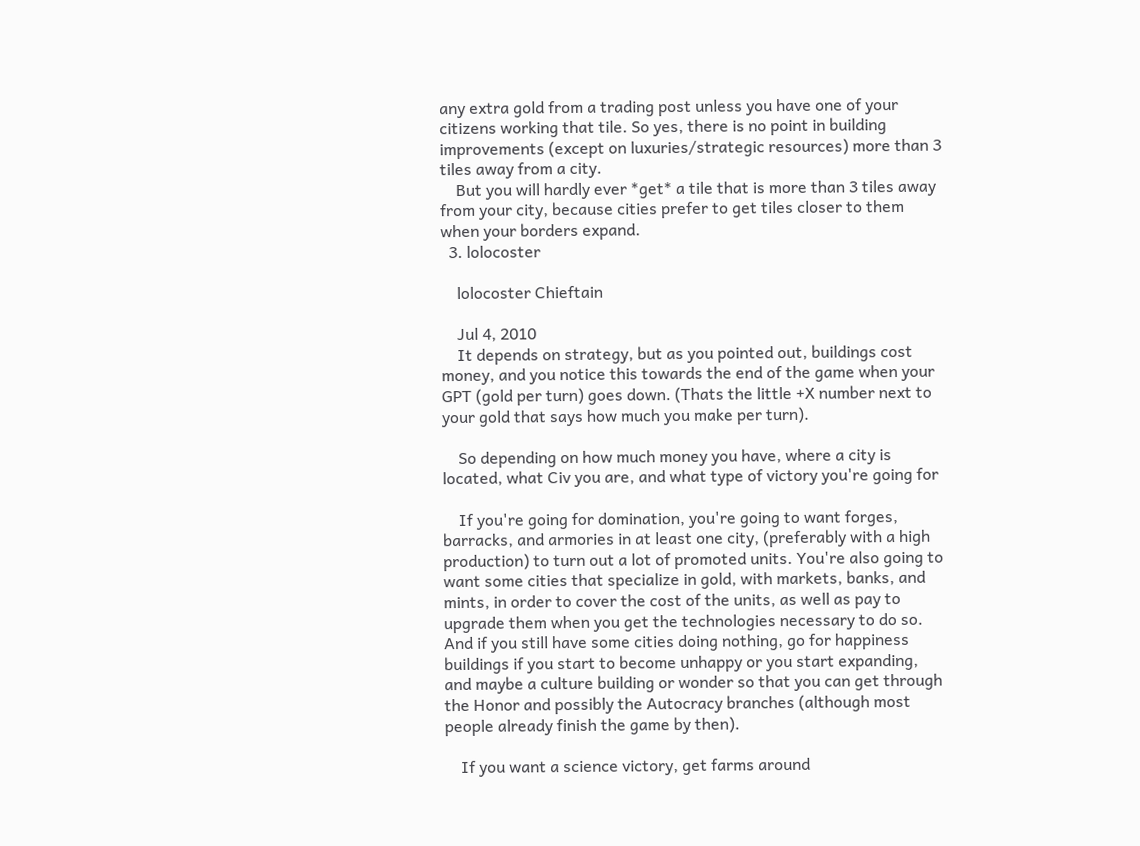any extra gold from a trading post unless you have one of your citizens working that tile. So yes, there is no point in building improvements (except on luxuries/strategic resources) more than 3 tiles away from a city.
    But you will hardly ever *get* a tile that is more than 3 tiles away from your city, because cities prefer to get tiles closer to them when your borders expand.
  3. lolocoster

    lolocoster Chieftain

    Jul 4, 2010
    It depends on strategy, but as you pointed out, buildings cost money, and you notice this towards the end of the game when your GPT (gold per turn) goes down. (Thats the little +X number next to your gold that says how much you make per turn).

    So depending on how much money you have, where a city is located, what Civ you are, and what type of victory you're going for

    If you're going for domination, you're going to want forges, barracks, and armories in at least one city, (preferably with a high production) to turn out a lot of promoted units. You're also going to want some cities that specialize in gold, with markets, banks, and mints, in order to cover the cost of the units, as well as pay to upgrade them when you get the technologies necessary to do so. And if you still have some cities doing nothing, go for happiness buildings if you start to become unhappy or you start expanding, and maybe a culture building or wonder so that you can get through the Honor and possibly the Autocracy branches (although most people already finish the game by then).

    If you want a science victory, get farms around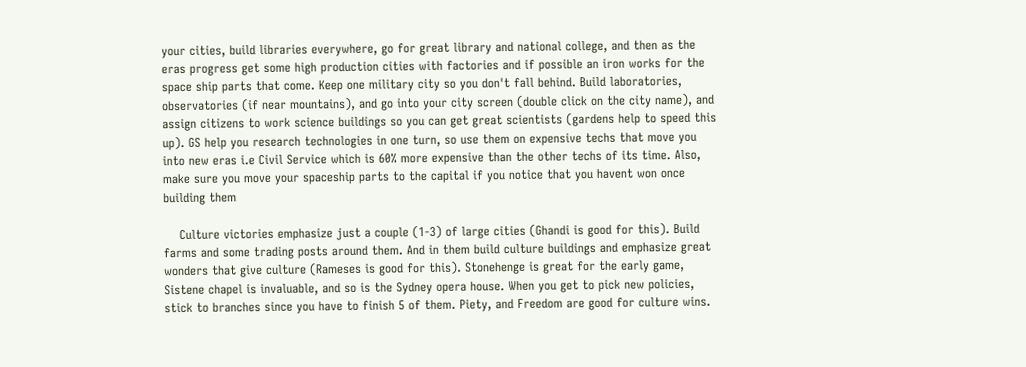your cities, build libraries everywhere, go for great library and national college, and then as the eras progress get some high production cities with factories and if possible an iron works for the space ship parts that come. Keep one military city so you don't fall behind. Build laboratories, observatories (if near mountains), and go into your city screen (double click on the city name), and assign citizens to work science buildings so you can get great scientists (gardens help to speed this up). GS help you research technologies in one turn, so use them on expensive techs that move you into new eras i.e Civil Service which is 60% more expensive than the other techs of its time. Also, make sure you move your spaceship parts to the capital if you notice that you havent won once building them

    Culture victories emphasize just a couple (1-3) of large cities (Ghandi is good for this). Build farms and some trading posts around them. And in them build culture buildings and emphasize great wonders that give culture (Rameses is good for this). Stonehenge is great for the early game, Sistene chapel is invaluable, and so is the Sydney opera house. When you get to pick new policies, stick to branches since you have to finish 5 of them. Piety, and Freedom are good for culture wins.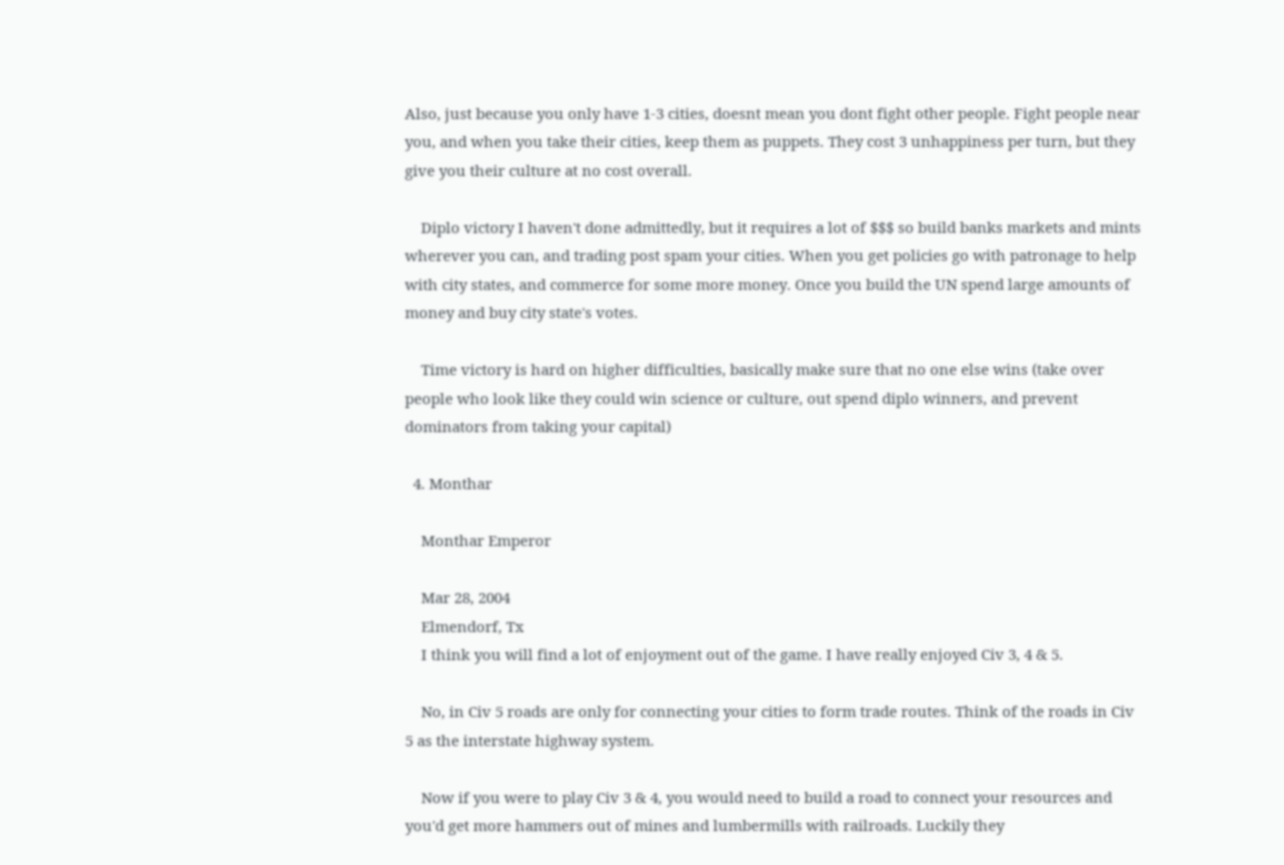Also, just because you only have 1-3 cities, doesnt mean you dont fight other people. Fight people near you, and when you take their cities, keep them as puppets. They cost 3 unhappiness per turn, but they give you their culture at no cost overall.

    Diplo victory I haven't done admittedly, but it requires a lot of $$$ so build banks markets and mints wherever you can, and trading post spam your cities. When you get policies go with patronage to help with city states, and commerce for some more money. Once you build the UN spend large amounts of money and buy city state's votes.

    Time victory is hard on higher difficulties, basically make sure that no one else wins (take over people who look like they could win science or culture, out spend diplo winners, and prevent dominators from taking your capital)

  4. Monthar

    Monthar Emperor

    Mar 28, 2004
    Elmendorf, Tx
    I think you will find a lot of enjoyment out of the game. I have really enjoyed Civ 3, 4 & 5.

    No, in Civ 5 roads are only for connecting your cities to form trade routes. Think of the roads in Civ 5 as the interstate highway system.

    Now if you were to play Civ 3 & 4, you would need to build a road to connect your resources and you'd get more hammers out of mines and lumbermills with railroads. Luckily they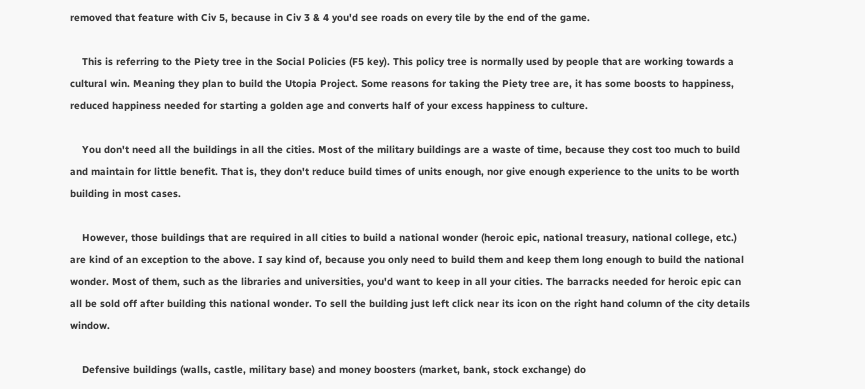removed that feature with Civ 5, because in Civ 3 & 4 you'd see roads on every tile by the end of the game.

    This is referring to the Piety tree in the Social Policies (F5 key). This policy tree is normally used by people that are working towards a cultural win. Meaning they plan to build the Utopia Project. Some reasons for taking the Piety tree are, it has some boosts to happiness, reduced happiness needed for starting a golden age and converts half of your excess happiness to culture.

    You don't need all the buildings in all the cities. Most of the military buildings are a waste of time, because they cost too much to build and maintain for little benefit. That is, they don't reduce build times of units enough, nor give enough experience to the units to be worth building in most cases.

    However, those buildings that are required in all cities to build a national wonder (heroic epic, national treasury, national college, etc.) are kind of an exception to the above. I say kind of, because you only need to build them and keep them long enough to build the national wonder. Most of them, such as the libraries and universities, you'd want to keep in all your cities. The barracks needed for heroic epic can all be sold off after building this national wonder. To sell the building just left click near its icon on the right hand column of the city details window.

    Defensive buildings (walls, castle, military base) and money boosters (market, bank, stock exchange) do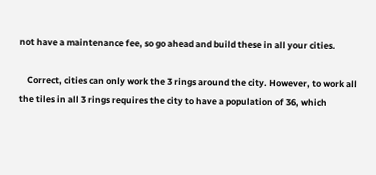not have a maintenance fee, so go ahead and build these in all your cities.

    Correct, cities can only work the 3 rings around the city. However, to work all the tiles in all 3 rings requires the city to have a population of 36, which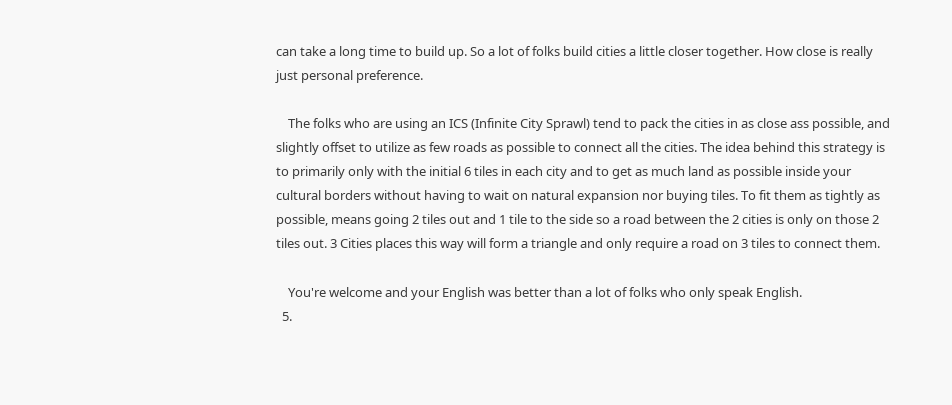can take a long time to build up. So a lot of folks build cities a little closer together. How close is really just personal preference.

    The folks who are using an ICS (Infinite City Sprawl) tend to pack the cities in as close ass possible, and slightly offset to utilize as few roads as possible to connect all the cities. The idea behind this strategy is to primarily only with the initial 6 tiles in each city and to get as much land as possible inside your cultural borders without having to wait on natural expansion nor buying tiles. To fit them as tightly as possible, means going 2 tiles out and 1 tile to the side so a road between the 2 cities is only on those 2 tiles out. 3 Cities places this way will form a triangle and only require a road on 3 tiles to connect them.

    You're welcome and your English was better than a lot of folks who only speak English.
  5.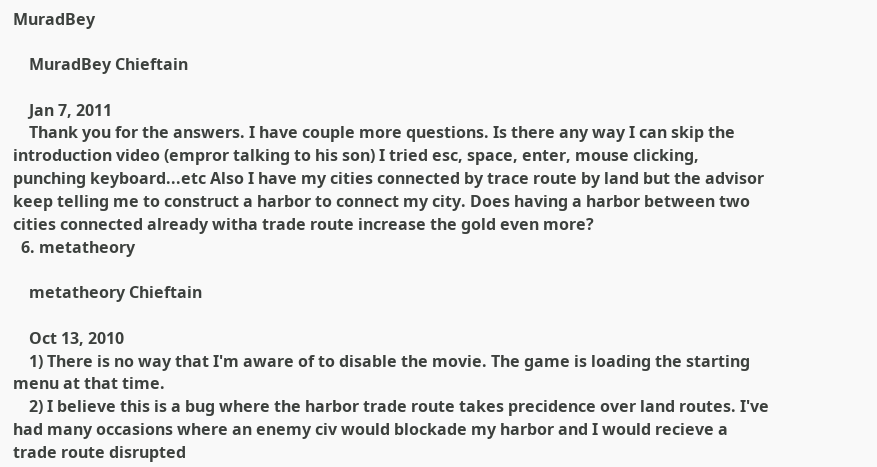MuradBey

    MuradBey Chieftain

    Jan 7, 2011
    Thank you for the answers. I have couple more questions. Is there any way I can skip the introduction video (empror talking to his son) I tried esc, space, enter, mouse clicking, punching keyboard...etc Also I have my cities connected by trace route by land but the advisor keep telling me to construct a harbor to connect my city. Does having a harbor between two cities connected already witha trade route increase the gold even more?
  6. metatheory

    metatheory Chieftain

    Oct 13, 2010
    1) There is no way that I'm aware of to disable the movie. The game is loading the starting menu at that time.
    2) I believe this is a bug where the harbor trade route takes precidence over land routes. I've had many occasions where an enemy civ would blockade my harbor and I would recieve a trade route disrupted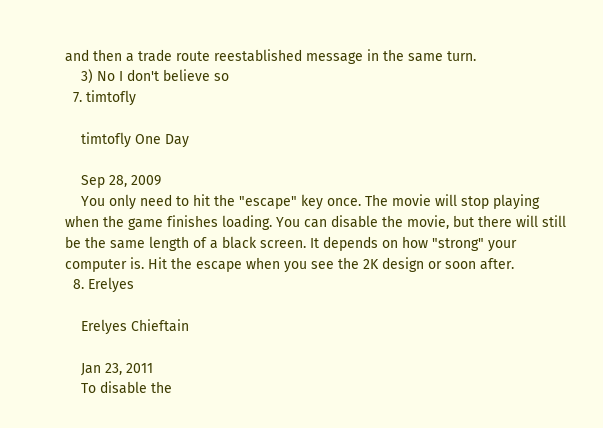and then a trade route reestablished message in the same turn.
    3) No I don't believe so
  7. timtofly

    timtofly One Day

    Sep 28, 2009
    You only need to hit the "escape" key once. The movie will stop playing when the game finishes loading. You can disable the movie, but there will still be the same length of a black screen. It depends on how "strong" your computer is. Hit the escape when you see the 2K design or soon after.
  8. Erelyes

    Erelyes Chieftain

    Jan 23, 2011
    To disable the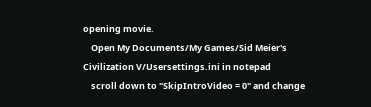opening movie.
    Open My Documents/My Games/Sid Meier's Civilization V/Usersettings.ini in notepad
    scroll down to "SkipIntroVideo = 0" and change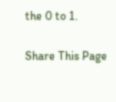the 0 to 1.

Share This Page